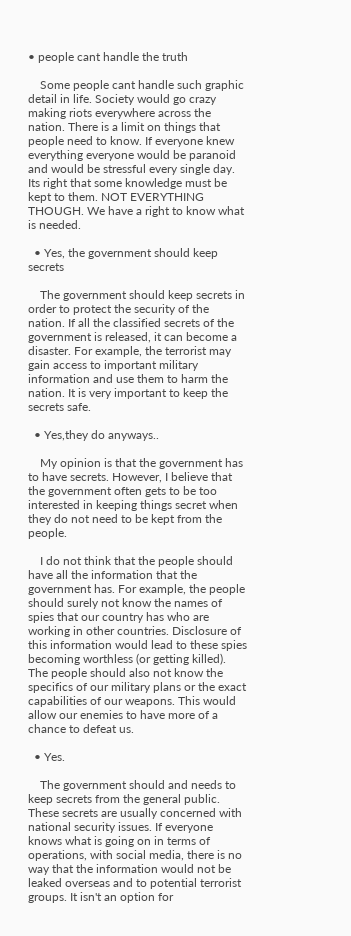• people cant handle the truth

    Some people cant handle such graphic detail in life. Society would go crazy making riots everywhere across the nation. There is a limit on things that people need to know. If everyone knew everything everyone would be paranoid and would be stressful every single day. Its right that some knowledge must be kept to them. NOT EVERYTHING THOUGH. We have a right to know what is needed.

  • Yes, the government should keep secrets

    The government should keep secrets in order to protect the security of the nation. If all the classified secrets of the government is released, it can become a disaster. For example, the terrorist may gain access to important military information and use them to harm the nation. It is very important to keep the secrets safe.

  • Yes,they do anyways..

    My opinion is that the government has to have secrets. However, I believe that the government often gets to be too interested in keeping things secret when they do not need to be kept from the people.

    I do not think that the people should have all the information that the government has. For example, the people should surely not know the names of spies that our country has who are working in other countries. Disclosure of this information would lead to these spies becoming worthless (or getting killed). The people should also not know the specifics of our military plans or the exact capabilities of our weapons. This would allow our enemies to have more of a chance to defeat us.

  • Yes.

    The government should and needs to keep secrets from the general public. These secrets are usually concerned with national security issues. If everyone knows what is going on in terms of operations, with social media, there is no way that the information would not be leaked overseas and to potential terrorist groups. It isn't an option for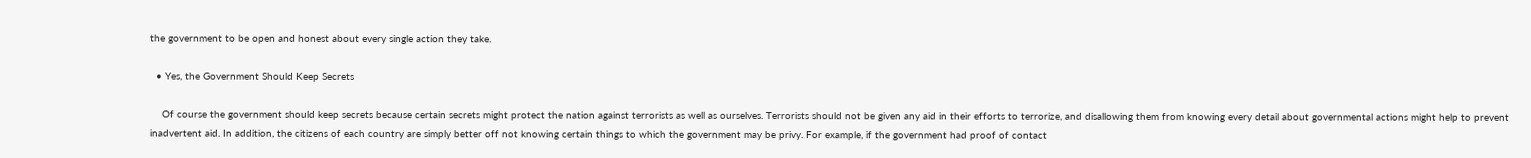the government to be open and honest about every single action they take.

  • Yes, the Government Should Keep Secrets

    Of course the government should keep secrets because certain secrets might protect the nation against terrorists as well as ourselves. Terrorists should not be given any aid in their efforts to terrorize, and disallowing them from knowing every detail about governmental actions might help to prevent inadvertent aid. In addition, the citizens of each country are simply better off not knowing certain things to which the government may be privy. For example, if the government had proof of contact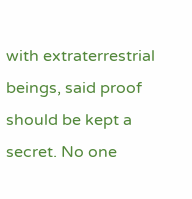with extraterrestrial beings, said proof should be kept a secret. No one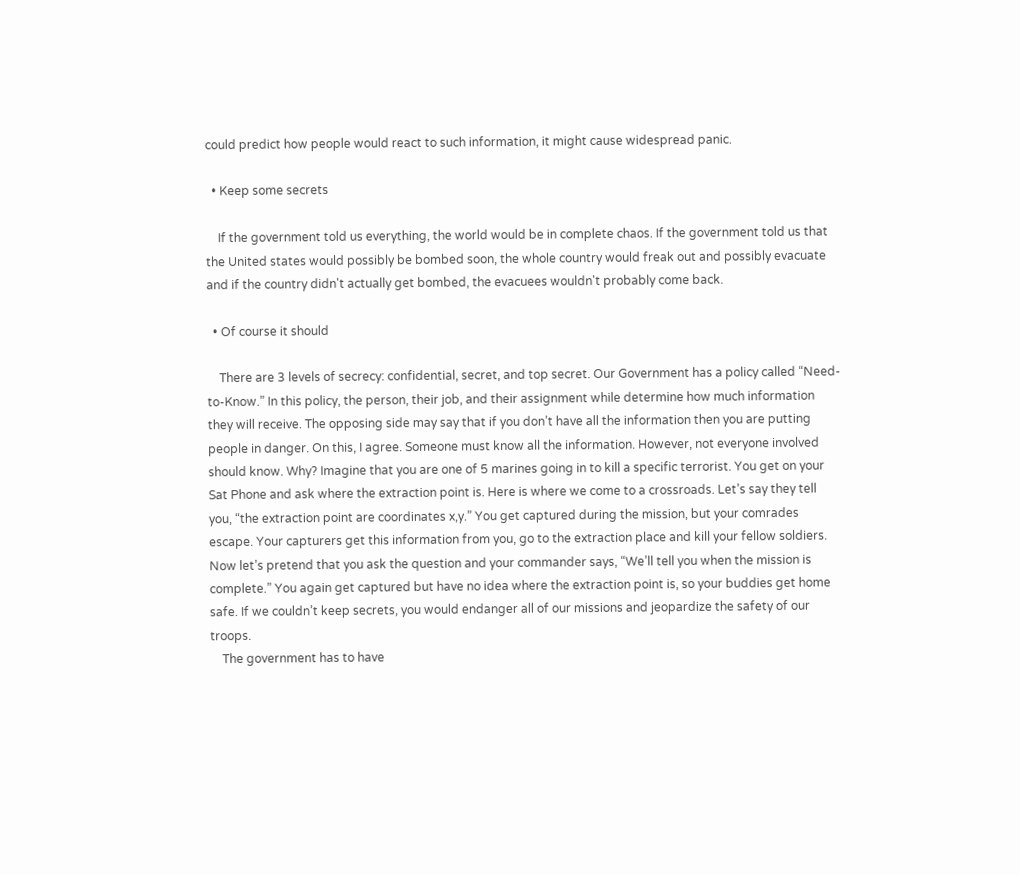could predict how people would react to such information, it might cause widespread panic.

  • Keep some secrets

    If the government told us everything, the world would be in complete chaos. If the government told us that the United states would possibly be bombed soon, the whole country would freak out and possibly evacuate and if the country didn't actually get bombed, the evacuees wouldn't probably come back.

  • Of course it should

    There are 3 levels of secrecy: confidential, secret, and top secret. Our Government has a policy called “Need-to-Know.” In this policy, the person, their job, and their assignment while determine how much information they will receive. The opposing side may say that if you don’t have all the information then you are putting people in danger. On this, I agree. Someone must know all the information. However, not everyone involved should know. Why? Imagine that you are one of 5 marines going in to kill a specific terrorist. You get on your Sat Phone and ask where the extraction point is. Here is where we come to a crossroads. Let’s say they tell you, “the extraction point are coordinates x,y.” You get captured during the mission, but your comrades escape. Your capturers get this information from you, go to the extraction place and kill your fellow soldiers. Now let’s pretend that you ask the question and your commander says, “We’ll tell you when the mission is complete.” You again get captured but have no idea where the extraction point is, so your buddies get home safe. If we couldn’t keep secrets, you would endanger all of our missions and jeopardize the safety of our troops.
    The government has to have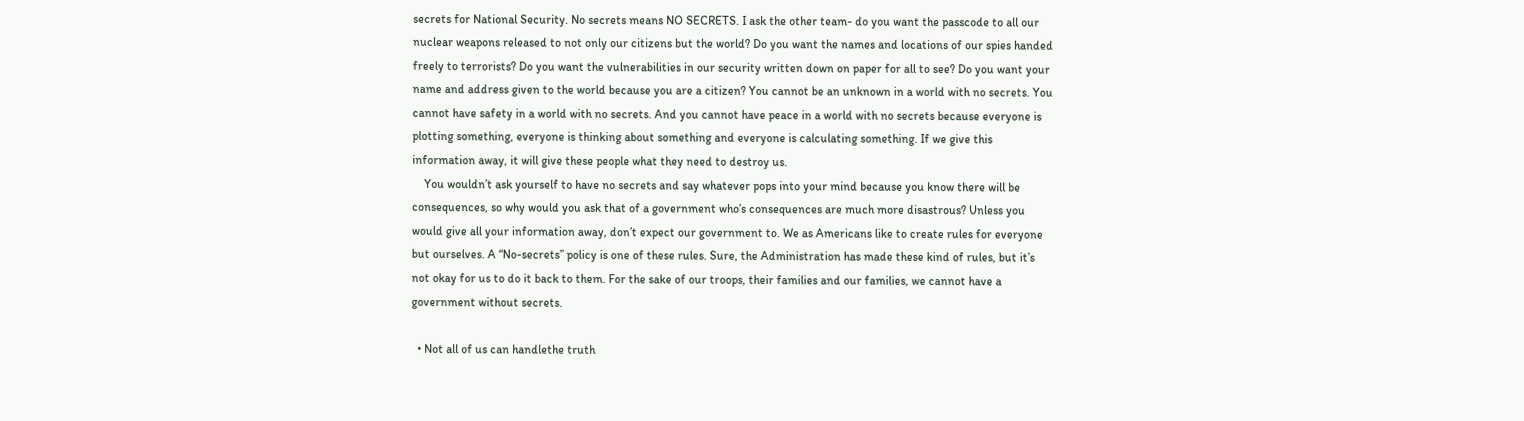secrets for National Security. No secrets means NO SECRETS. I ask the other team- do you want the passcode to all our nuclear weapons released to not only our citizens but the world? Do you want the names and locations of our spies handed freely to terrorists? Do you want the vulnerabilities in our security written down on paper for all to see? Do you want your name and address given to the world because you are a citizen? You cannot be an unknown in a world with no secrets. You cannot have safety in a world with no secrets. And you cannot have peace in a world with no secrets because everyone is plotting something, everyone is thinking about something and everyone is calculating something. If we give this information away, it will give these people what they need to destroy us.
    You wouldn’t ask yourself to have no secrets and say whatever pops into your mind because you know there will be consequences, so why would you ask that of a government who’s consequences are much more disastrous? Unless you would give all your information away, don’t expect our government to. We as Americans like to create rules for everyone but ourselves. A “No-secrets” policy is one of these rules. Sure, the Administration has made these kind of rules, but it’s not okay for us to do it back to them. For the sake of our troops, their families and our families, we cannot have a government without secrets.

  • Not all of us can handlethe truth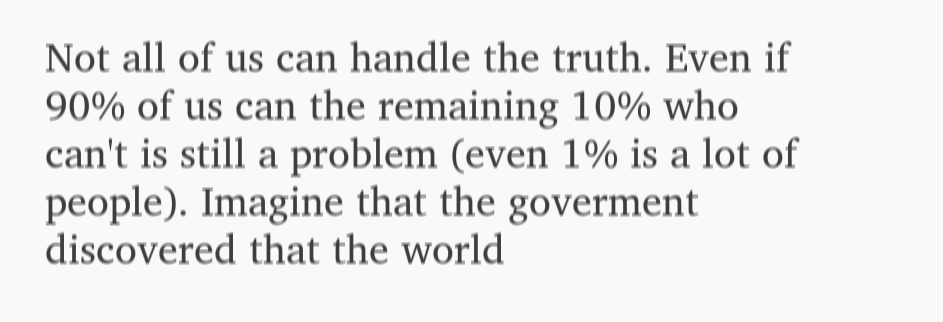Not all of us can handle the truth. Even if 90% of us can the remaining 10% who can't is still a problem (even 1% is a lot of people). Imagine that the goverment discovered that the world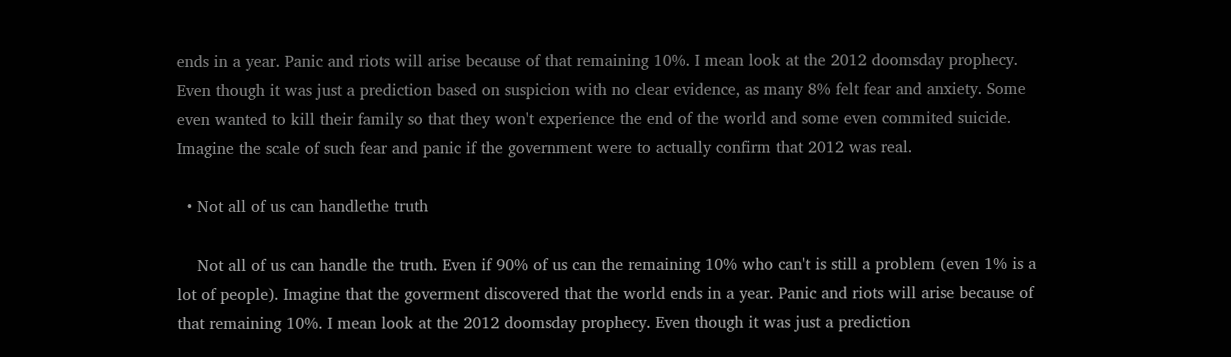ends in a year. Panic and riots will arise because of that remaining 10%. I mean look at the 2012 doomsday prophecy. Even though it was just a prediction based on suspicion with no clear evidence, as many 8% felt fear and anxiety. Some even wanted to kill their family so that they won't experience the end of the world and some even commited suicide. Imagine the scale of such fear and panic if the government were to actually confirm that 2012 was real.

  • Not all of us can handlethe truth

    Not all of us can handle the truth. Even if 90% of us can the remaining 10% who can't is still a problem (even 1% is a lot of people). Imagine that the goverment discovered that the world ends in a year. Panic and riots will arise because of that remaining 10%. I mean look at the 2012 doomsday prophecy. Even though it was just a prediction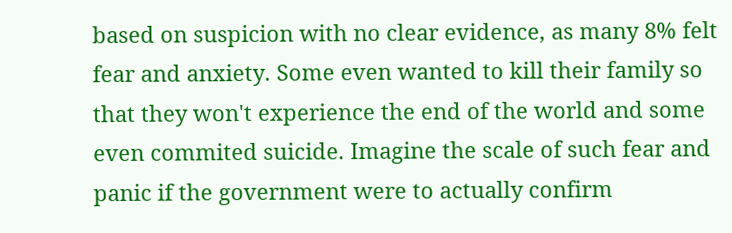based on suspicion with no clear evidence, as many 8% felt fear and anxiety. Some even wanted to kill their family so that they won't experience the end of the world and some even commited suicide. Imagine the scale of such fear and panic if the government were to actually confirm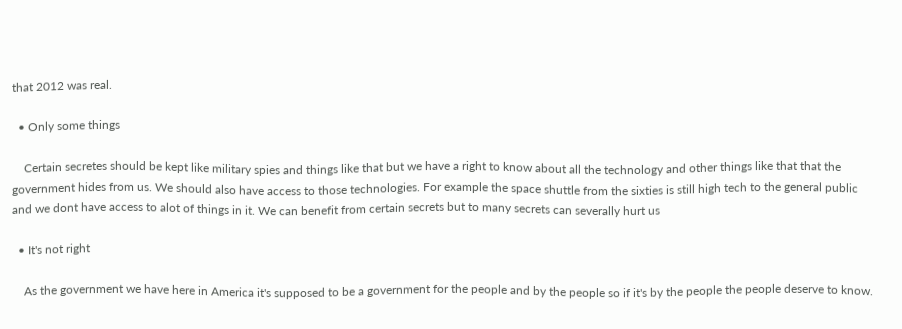that 2012 was real.

  • Only some things

    Certain secretes should be kept like military spies and things like that but we have a right to know about all the technology and other things like that that the government hides from us. We should also have access to those technologies. For example the space shuttle from the sixties is still high tech to the general public and we dont have access to alot of things in it. We can benefit from certain secrets but to many secrets can severally hurt us

  • It's not right

    As the government we have here in America it's supposed to be a government for the people and by the people so if it's by the people the people deserve to know.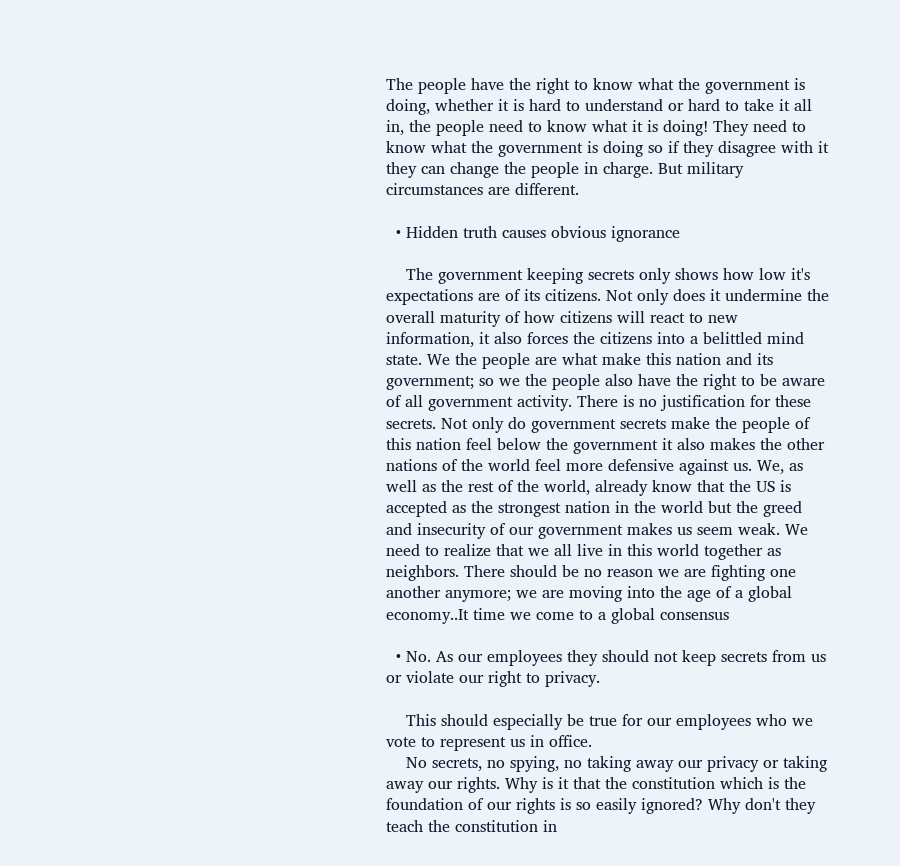The people have the right to know what the government is doing, whether it is hard to understand or hard to take it all in, the people need to know what it is doing! They need to know what the government is doing so if they disagree with it they can change the people in charge. But military circumstances are different.

  • Hidden truth causes obvious ignorance

    The government keeping secrets only shows how low it's expectations are of its citizens. Not only does it undermine the overall maturity of how citizens will react to new information, it also forces the citizens into a belittled mind state. We the people are what make this nation and its government; so we the people also have the right to be aware of all government activity. There is no justification for these secrets. Not only do government secrets make the people of this nation feel below the government it also makes the other nations of the world feel more defensive against us. We, as well as the rest of the world, already know that the US is accepted as the strongest nation in the world but the greed and insecurity of our government makes us seem weak. We need to realize that we all live in this world together as neighbors. There should be no reason we are fighting one another anymore; we are moving into the age of a global economy..It time we come to a global consensus

  • No. As our employees they should not keep secrets from us or violate our right to privacy.

    This should especially be true for our employees who we vote to represent us in office.
    No secrets, no spying, no taking away our privacy or taking away our rights. Why is it that the constitution which is the foundation of our rights is so easily ignored? Why don't they teach the constitution in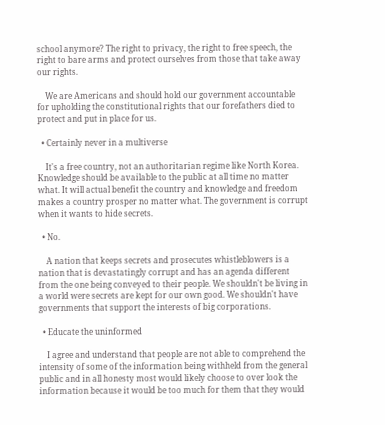school anymore? The right to privacy, the right to free speech, the right to bare arms and protect ourselves from those that take away our rights.

    We are Americans and should hold our government accountable for upholding the constitutional rights that our forefathers died to protect and put in place for us.

  • Certainly never in a multiverse

    It's a free country, not an authoritarian regime like North Korea. Knowledge should be available to the public at all time no matter what. It will actual benefit the country and knowledge and freedom makes a country prosper no matter what. The government is corrupt when it wants to hide secrets.

  • No.

    A nation that keeps secrets and prosecutes whistleblowers is a nation that is devastatingly corrupt and has an agenda different from the one being conveyed to their people. We shouldn't be living in a world were secrets are kept for our own good. We shouldn't have governments that support the interests of big corporations.

  • Educate the uninformed

    I agree and understand that people are not able to comprehend the intensity of some of the information being withheld from the general public and in all honesty most would likely choose to over look the information because it would be too much for them that they would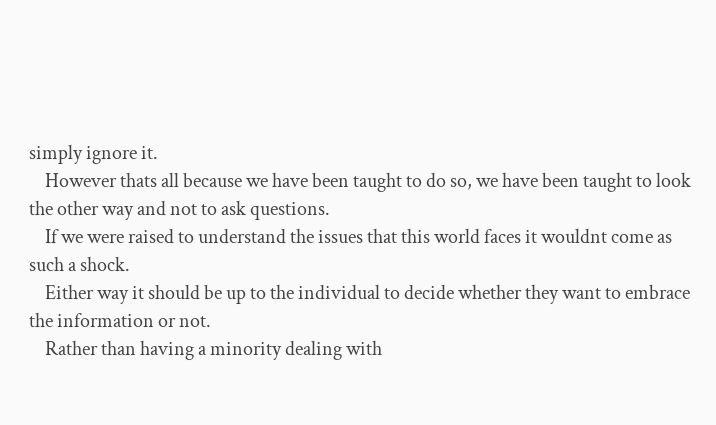simply ignore it.
    However thats all because we have been taught to do so, we have been taught to look the other way and not to ask questions.
    If we were raised to understand the issues that this world faces it wouldnt come as such a shock.
    Either way it should be up to the individual to decide whether they want to embrace the information or not.
    Rather than having a minority dealing with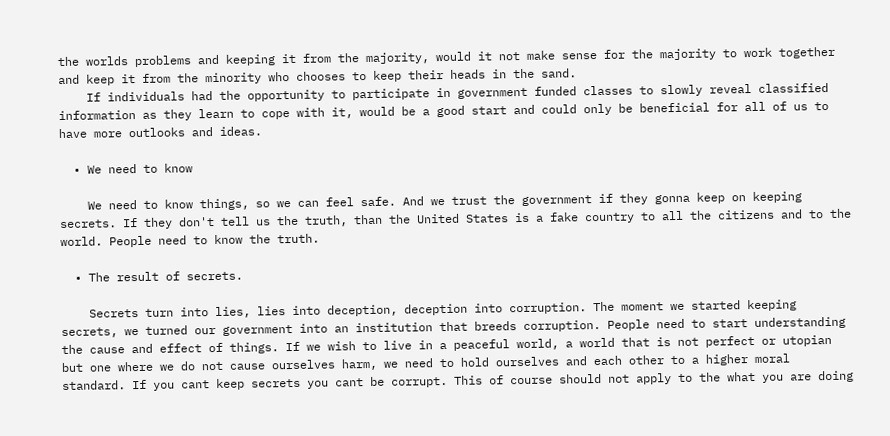the worlds problems and keeping it from the majority, would it not make sense for the majority to work together and keep it from the minority who chooses to keep their heads in the sand.
    If individuals had the opportunity to participate in government funded classes to slowly reveal classified information as they learn to cope with it, would be a good start and could only be beneficial for all of us to have more outlooks and ideas.

  • We need to know

    We need to know things, so we can feel safe. And we trust the government if they gonna keep on keeping secrets. If they don't tell us the truth, than the United States is a fake country to all the citizens and to the world. People need to know the truth.

  • The result of secrets.

    Secrets turn into lies, lies into deception, deception into corruption. The moment we started keeping secrets, we turned our government into an institution that breeds corruption. People need to start understanding the cause and effect of things. If we wish to live in a peaceful world, a world that is not perfect or utopian but one where we do not cause ourselves harm, we need to hold ourselves and each other to a higher moral standard. If you cant keep secrets you cant be corrupt. This of course should not apply to the what you are doing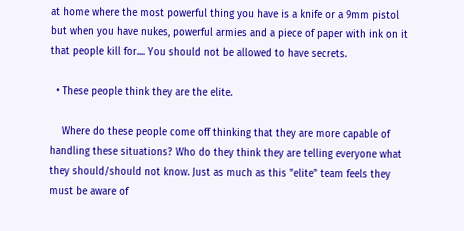at home where the most powerful thing you have is a knife or a 9mm pistol but when you have nukes, powerful armies and a piece of paper with ink on it that people kill for.... You should not be allowed to have secrets.

  • These people think they are the elite.

    Where do these people come off thinking that they are more capable of handling these situations? Who do they think they are telling everyone what they should/should not know. Just as much as this "elite" team feels they must be aware of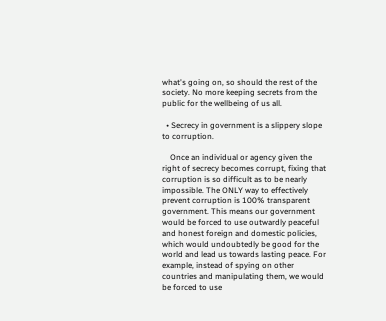what's going on, so should the rest of the society. No more keeping secrets from the public for the wellbeing of us all.

  • Secrecy in government is a slippery slope to corruption.

    Once an individual or agency given the right of secrecy becomes corrupt, fixing that corruption is so difficult as to be nearly impossible. The ONLY way to effectively prevent corruption is 100% transparent government. This means our government would be forced to use outwardly peaceful and honest foreign and domestic policies, which would undoubtedly be good for the world and lead us towards lasting peace. For example, instead of spying on other countries and manipulating them, we would be forced to use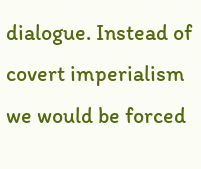dialogue. Instead of covert imperialism we would be forced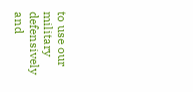to use our military defensively and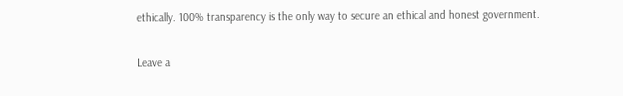ethically. 100% transparency is the only way to secure an ethical and honest government.

Leave a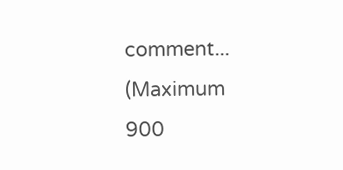comment...
(Maximum 900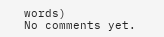words)
No comments yet.